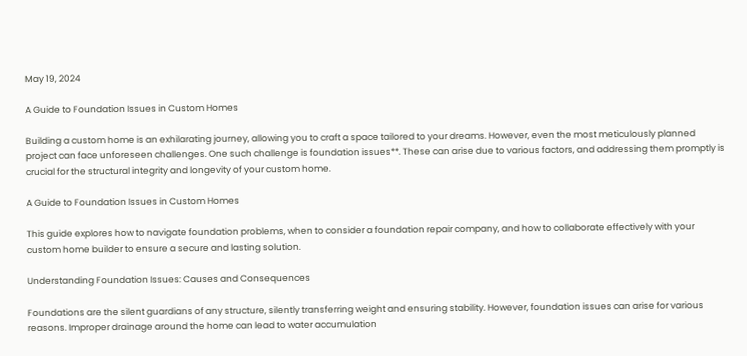May 19, 2024

A Guide to Foundation Issues in Custom Homes

Building a custom home is an exhilarating journey, allowing you to craft a space tailored to your dreams. However, even the most meticulously planned project can face unforeseen challenges. One such challenge is foundation issues**. These can arise due to various factors, and addressing them promptly is crucial for the structural integrity and longevity of your custom home.

A Guide to Foundation Issues in Custom Homes

This guide explores how to navigate foundation problems, when to consider a foundation repair company, and how to collaborate effectively with your custom home builder to ensure a secure and lasting solution.

Understanding Foundation Issues: Causes and Consequences

Foundations are the silent guardians of any structure, silently transferring weight and ensuring stability. However, foundation issues can arise for various reasons. Improper drainage around the home can lead to water accumulation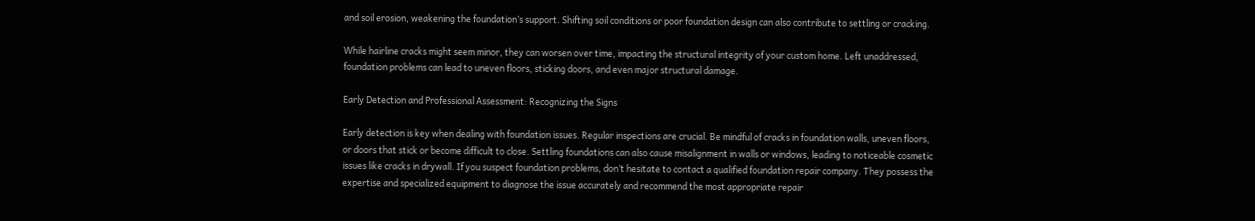and soil erosion, weakening the foundation’s support. Shifting soil conditions or poor foundation design can also contribute to settling or cracking.

While hairline cracks might seem minor, they can worsen over time, impacting the structural integrity of your custom home. Left unaddressed, foundation problems can lead to uneven floors, sticking doors, and even major structural damage.

Early Detection and Professional Assessment: Recognizing the Signs

Early detection is key when dealing with foundation issues. Regular inspections are crucial. Be mindful of cracks in foundation walls, uneven floors, or doors that stick or become difficult to close. Settling foundations can also cause misalignment in walls or windows, leading to noticeable cosmetic issues like cracks in drywall. If you suspect foundation problems, don’t hesitate to contact a qualified foundation repair company. They possess the expertise and specialized equipment to diagnose the issue accurately and recommend the most appropriate repair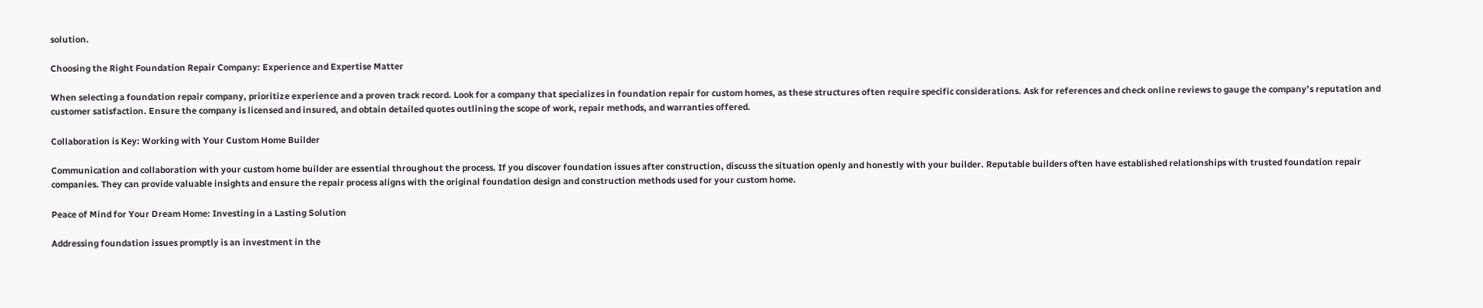solution.

Choosing the Right Foundation Repair Company: Experience and Expertise Matter

When selecting a foundation repair company, prioritize experience and a proven track record. Look for a company that specializes in foundation repair for custom homes, as these structures often require specific considerations. Ask for references and check online reviews to gauge the company’s reputation and customer satisfaction. Ensure the company is licensed and insured, and obtain detailed quotes outlining the scope of work, repair methods, and warranties offered.

Collaboration is Key: Working with Your Custom Home Builder

Communication and collaboration with your custom home builder are essential throughout the process. If you discover foundation issues after construction, discuss the situation openly and honestly with your builder. Reputable builders often have established relationships with trusted foundation repair companies. They can provide valuable insights and ensure the repair process aligns with the original foundation design and construction methods used for your custom home.

Peace of Mind for Your Dream Home: Investing in a Lasting Solution

Addressing foundation issues promptly is an investment in the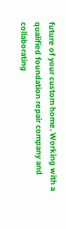future of your custom home. Working with a qualified foundation repair company and collaborating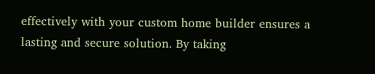effectively with your custom home builder ensures a lasting and secure solution. By taking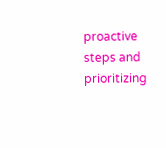proactive steps and prioritizing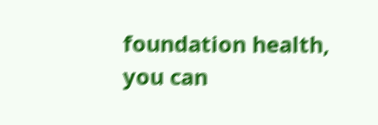foundation health, you can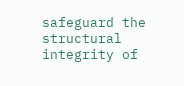safeguard the structural integrity of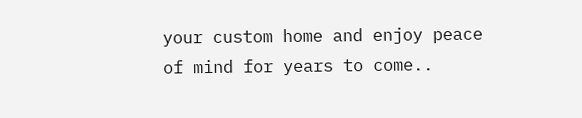your custom home and enjoy peace of mind for years to come..